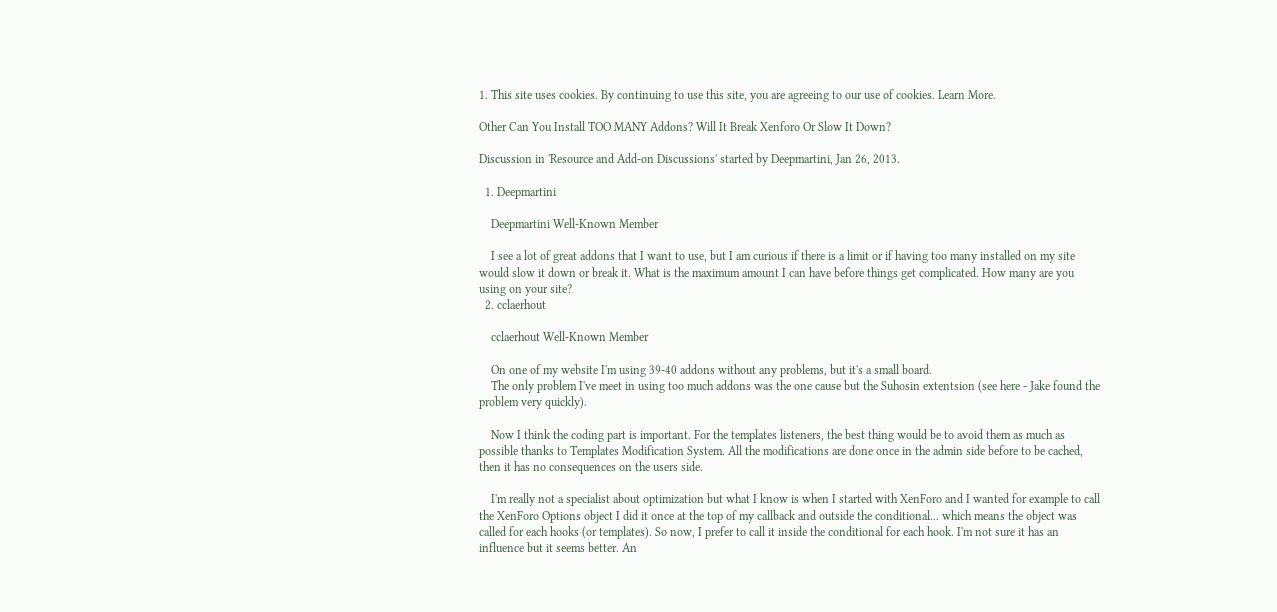1. This site uses cookies. By continuing to use this site, you are agreeing to our use of cookies. Learn More.

Other Can You Install TOO MANY Addons? Will It Break Xenforo Or Slow It Down?

Discussion in 'Resource and Add-on Discussions' started by Deepmartini, Jan 26, 2013.

  1. Deepmartini

    Deepmartini Well-Known Member

    I see a lot of great addons that I want to use, but I am curious if there is a limit or if having too many installed on my site would slow it down or break it. What is the maximum amount I can have before things get complicated. How many are you using on your site?
  2. cclaerhout

    cclaerhout Well-Known Member

    On one of my website I'm using 39-40 addons without any problems, but it's a small board.
    The only problem I've meet in using too much addons was the one cause but the Suhosin extentsion (see here - Jake found the problem very quickly).

    Now I think the coding part is important. For the templates listeners, the best thing would be to avoid them as much as possible thanks to Templates Modification System. All the modifications are done once in the admin side before to be cached, then it has no consequences on the users side.

    I'm really not a specialist about optimization but what I know is when I started with XenForo and I wanted for example to call the XenForo Options object I did it once at the top of my callback and outside the conditional... which means the object was called for each hooks (or templates). So now, I prefer to call it inside the conditional for each hook. I'm not sure it has an influence but it seems better. An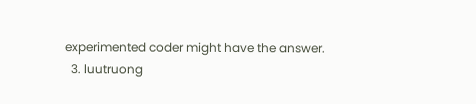experimented coder might have the answer.
  3. luutruong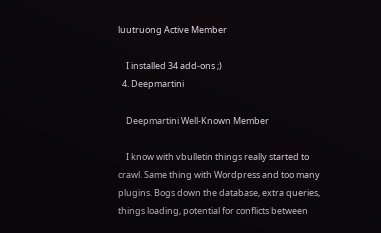luutruong Active Member

    I installed 34 add-ons ;)
  4. Deepmartini

    Deepmartini Well-Known Member

    I know with vbulletin things really started to crawl. Same thing with Wordpress and too many plugins. Bogs down the database, extra queries, things loading, potential for conflicts between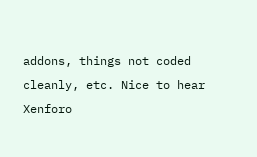addons, things not coded cleanly, etc. Nice to hear Xenforo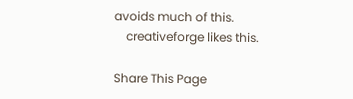avoids much of this.
    creativeforge likes this.

Share This Page